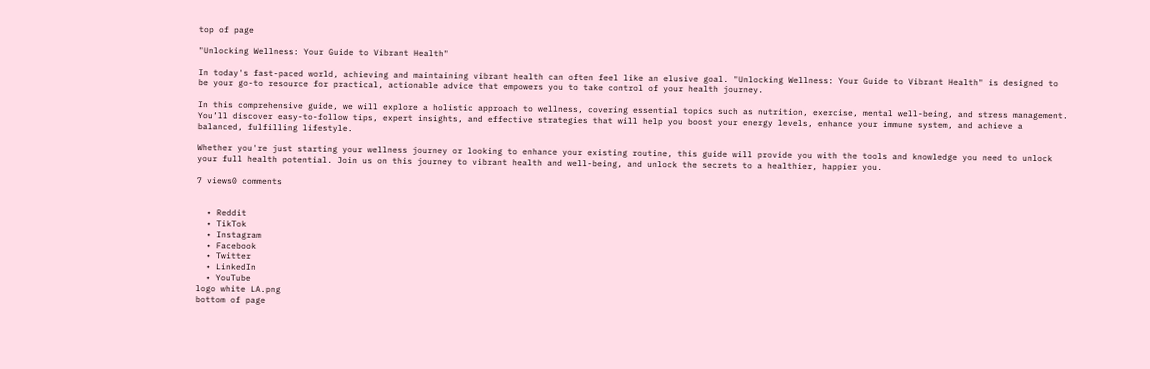top of page

"Unlocking Wellness: Your Guide to Vibrant Health"

In today's fast-paced world, achieving and maintaining vibrant health can often feel like an elusive goal. "Unlocking Wellness: Your Guide to Vibrant Health" is designed to be your go-to resource for practical, actionable advice that empowers you to take control of your health journey.

In this comprehensive guide, we will explore a holistic approach to wellness, covering essential topics such as nutrition, exercise, mental well-being, and stress management. You’ll discover easy-to-follow tips, expert insights, and effective strategies that will help you boost your energy levels, enhance your immune system, and achieve a balanced, fulfilling lifestyle.

Whether you're just starting your wellness journey or looking to enhance your existing routine, this guide will provide you with the tools and knowledge you need to unlock your full health potential. Join us on this journey to vibrant health and well-being, and unlock the secrets to a healthier, happier you.

7 views0 comments


  • Reddit
  • TikTok
  • Instagram
  • Facebook
  • Twitter
  • LinkedIn
  • YouTube
logo white LA.png
bottom of page